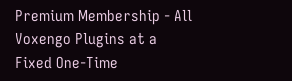Premium Membership - All Voxengo Plugins at a Fixed One-Time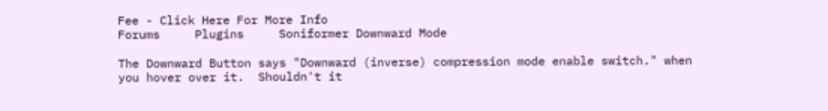Fee - Click Here For More Info
Forums     Plugins     Soniformer Downward Mode

The Downward Button says "Downward (inverse) compression mode enable switch." when you hover over it.  Shouldn't it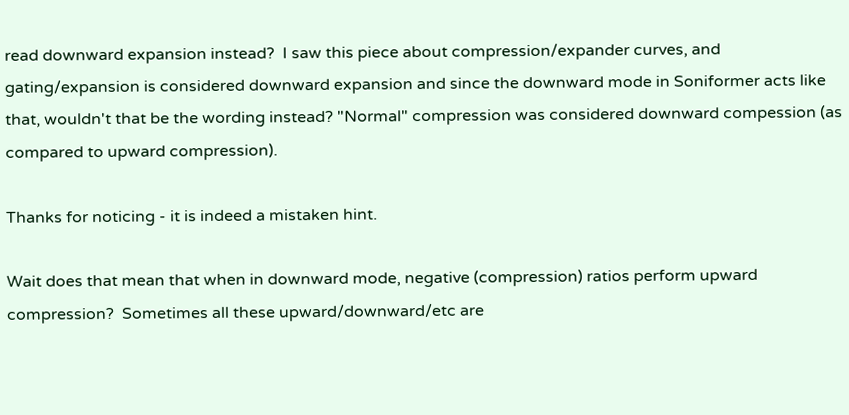read downward expansion instead?  I saw this piece about compression/expander curves, and gating/expansion is considered downward expansion and since the downward mode in Soniformer acts like that, wouldn't that be the wording instead? "Normal" compression was considered downward compession (as compared to upward compression).

Thanks for noticing - it is indeed a mistaken hint.

Wait does that mean that when in downward mode, negative (compression) ratios perform upward compression?  Sometimes all these upward/downward/etc are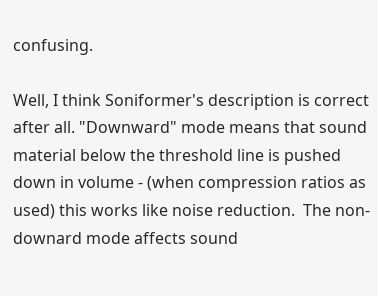confusing.

Well, I think Soniformer's description is correct after all. "Downward" mode means that sound material below the threshold line is pushed down in volume - (when compression ratios as used) this works like noise reduction.  The non-downard mode affects sound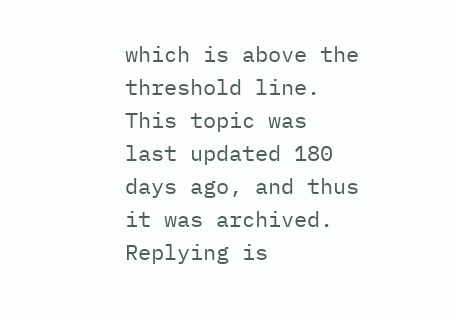which is above the threshold line.
This topic was last updated 180 days ago, and thus it was archived.  Replying is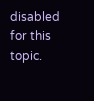disabled for this topic.